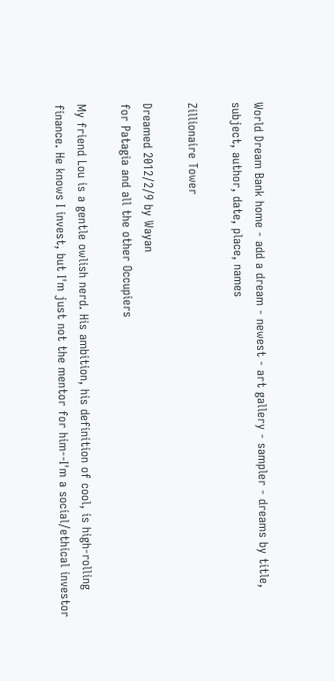World Dream Bank home - add a dream - newest - art gallery - sampler - dreams by title, subject, author, date, place, names

Zillionaire Tower

Dreamed 2012/2/9 by Wayan
for Patagia and all the other Occupiers

My friend Lou is a gentle owlish nerd. His ambition, his definition of cool, is high-rolling finance. He knows I invest, but I'm just not the mentor for him--I'm a social/ethical investor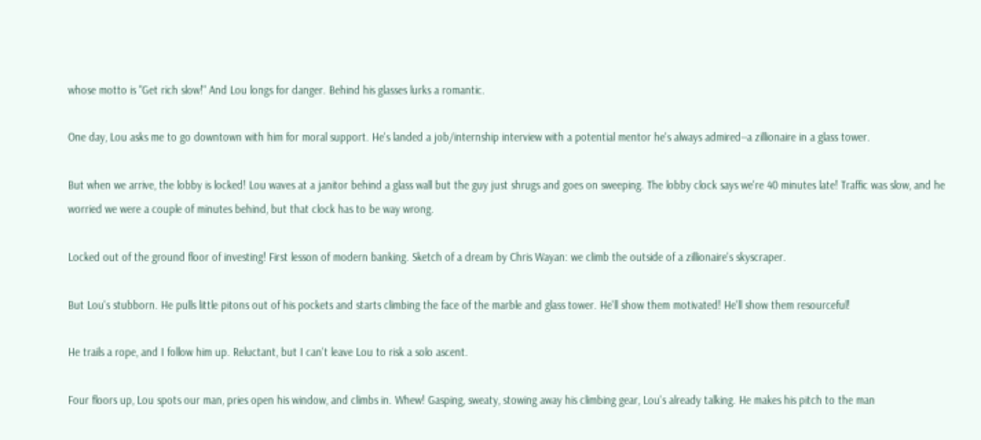whose motto is "Get rich slow!" And Lou longs for danger. Behind his glasses lurks a romantic.

One day, Lou asks me to go downtown with him for moral support. He's landed a job/internship interview with a potential mentor he's always admired--a zillionaire in a glass tower.

But when we arrive, the lobby is locked! Lou waves at a janitor behind a glass wall but the guy just shrugs and goes on sweeping. The lobby clock says we're 40 minutes late! Traffic was slow, and he worried we were a couple of minutes behind, but that clock has to be way wrong.

Locked out of the ground floor of investing! First lesson of modern banking. Sketch of a dream by Chris Wayan: we climb the outside of a zillionaire's skyscraper.

But Lou's stubborn. He pulls little pitons out of his pockets and starts climbing the face of the marble and glass tower. He'll show them motivated! He'll show them resourceful!

He trails a rope, and I follow him up. Reluctant, but I can't leave Lou to risk a solo ascent.

Four floors up, Lou spots our man, pries open his window, and climbs in. Whew! Gasping, sweaty, stowing away his climbing gear, Lou's already talking. He makes his pitch to the man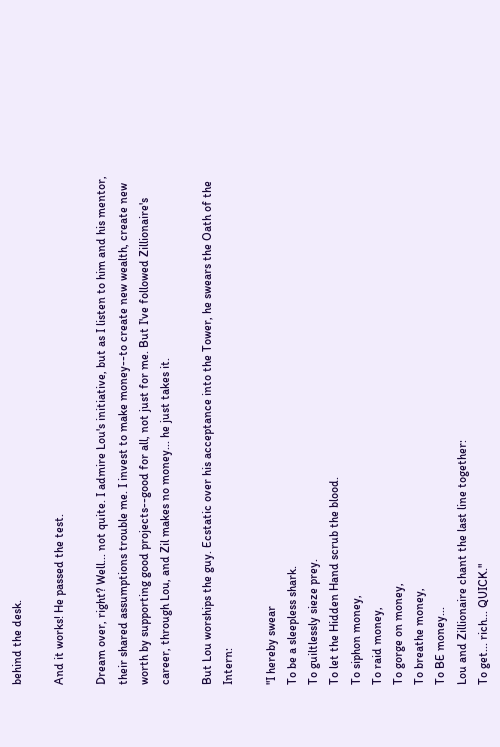behind the desk.

And it works! He passed the test.

Dream over, right? Well... not quite. I admire Lou's initiative, but as I listen to him and his mentor, their shared assumptions trouble me. I invest to make money--to create new wealth, create new worth by supporting good projects--good for all, not just for me. But I've followed Zillionaire's career, through Lou, and Zil makes no money... he just takes it.

But Lou worships the guy. Ecstatic over his acceptance into the Tower, he swears the Oath of the Intern:

"I hereby swear
To be a sleepless shark.
To guiltlessly sieze prey.
To let the Hidden Hand scrub the blood.
To siphon money,
To raid money,
To gorge on money,
To breathe money,
To BE money...
Lou and Zillionaire chant the last line together:
To get... rich... QUICK."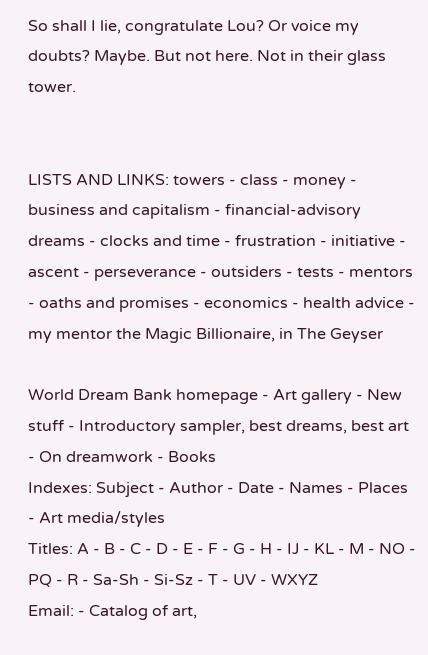So shall I lie, congratulate Lou? Or voice my doubts? Maybe. But not here. Not in their glass tower.


LISTS AND LINKS: towers - class - money - business and capitalism - financial-advisory dreams - clocks and time - frustration - initiative - ascent - perseverance - outsiders - tests - mentors - oaths and promises - economics - health advice - my mentor the Magic Billionaire, in The Geyser

World Dream Bank homepage - Art gallery - New stuff - Introductory sampler, best dreams, best art - On dreamwork - Books
Indexes: Subject - Author - Date - Names - Places - Art media/styles
Titles: A - B - C - D - E - F - G - H - IJ - KL - M - NO - PQ - R - Sa-Sh - Si-Sz - T - UV - WXYZ
Email: - Catalog of art,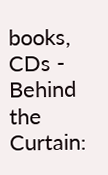books, CDs - Behind the Curtain: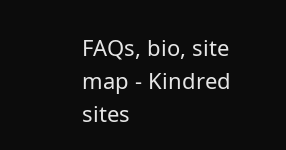FAQs, bio, site map - Kindred sites